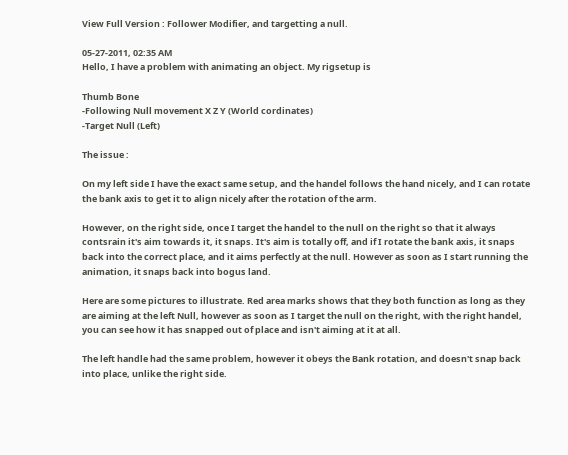View Full Version : Follower Modifier, and targetting a null.

05-27-2011, 02:35 AM
Hello, I have a problem with animating an object. My rigsetup is

Thumb Bone
-Following Null movement X Z Y (World cordinates)
-Target Null (Left)

The issue :

On my left side I have the exact same setup, and the handel follows the hand nicely, and I can rotate the bank axis to get it to align nicely after the rotation of the arm.

However, on the right side, once I target the handel to the null on the right so that it always contsrain it's aim towards it, it snaps. It's aim is totally off, and if I rotate the bank axis, it snaps back into the correct place, and it aims perfectly at the null. However as soon as I start running the animation, it snaps back into bogus land.

Here are some pictures to illustrate. Red area marks shows that they both function as long as they are aiming at the left Null, however as soon as I target the null on the right, with the right handel, you can see how it has snapped out of place and isn't aiming at it at all.

The left handle had the same problem, however it obeys the Bank rotation, and doesn't snap back into place, unlike the right side.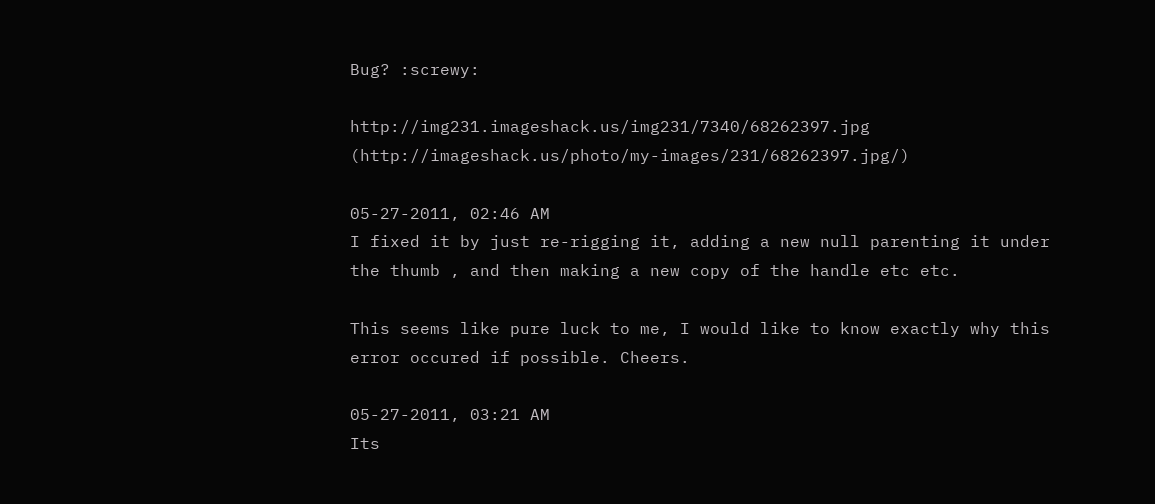Bug? :screwy:

http://img231.imageshack.us/img231/7340/68262397.jpg (http://imageshack.us/photo/my-images/231/68262397.jpg/)

05-27-2011, 02:46 AM
I fixed it by just re-rigging it, adding a new null parenting it under the thumb , and then making a new copy of the handle etc etc.

This seems like pure luck to me, I would like to know exactly why this error occured if possible. Cheers.

05-27-2011, 03:21 AM
Its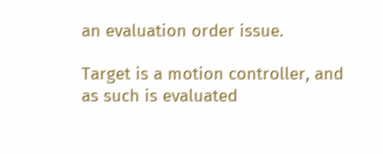an evaluation order issue.

Target is a motion controller, and as such is evaluated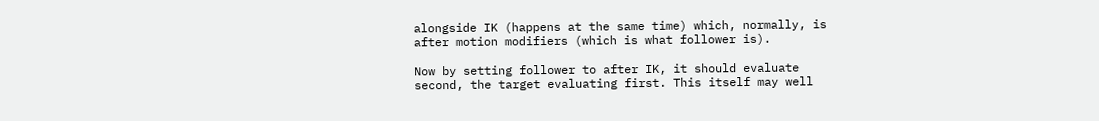alongside IK (happens at the same time) which, normally, is after motion modifiers (which is what follower is).

Now by setting follower to after IK, it should evaluate second, the target evaluating first. This itself may well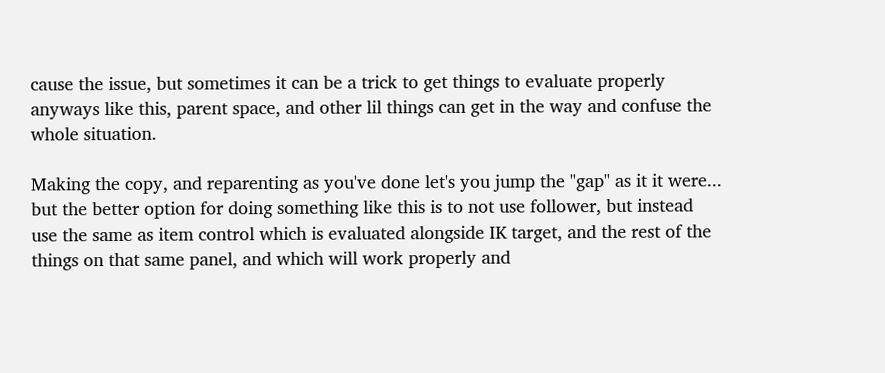cause the issue, but sometimes it can be a trick to get things to evaluate properly anyways like this, parent space, and other lil things can get in the way and confuse the whole situation.

Making the copy, and reparenting as you've done let's you jump the "gap" as it it were... but the better option for doing something like this is to not use follower, but instead use the same as item control which is evaluated alongside IK target, and the rest of the things on that same panel, and which will work properly and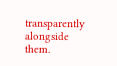transparently alongside them.